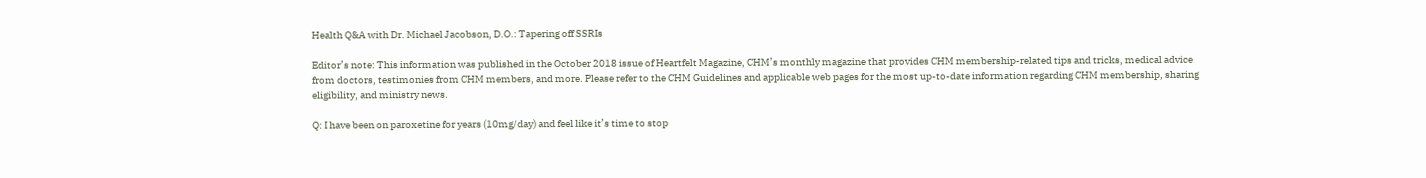Health Q&A with Dr. Michael Jacobson, D.O.: Tapering off SSRIs

Editor’s note: This information was published in the October 2018 issue of Heartfelt Magazine, CHM’s monthly magazine that provides CHM membership-related tips and tricks, medical advice from doctors, testimonies from CHM members, and more. Please refer to the CHM Guidelines and applicable web pages for the most up-to-date information regarding CHM membership, sharing eligibility, and ministry news.

Q: I have been on paroxetine for years (10mg/day) and feel like it’s time to stop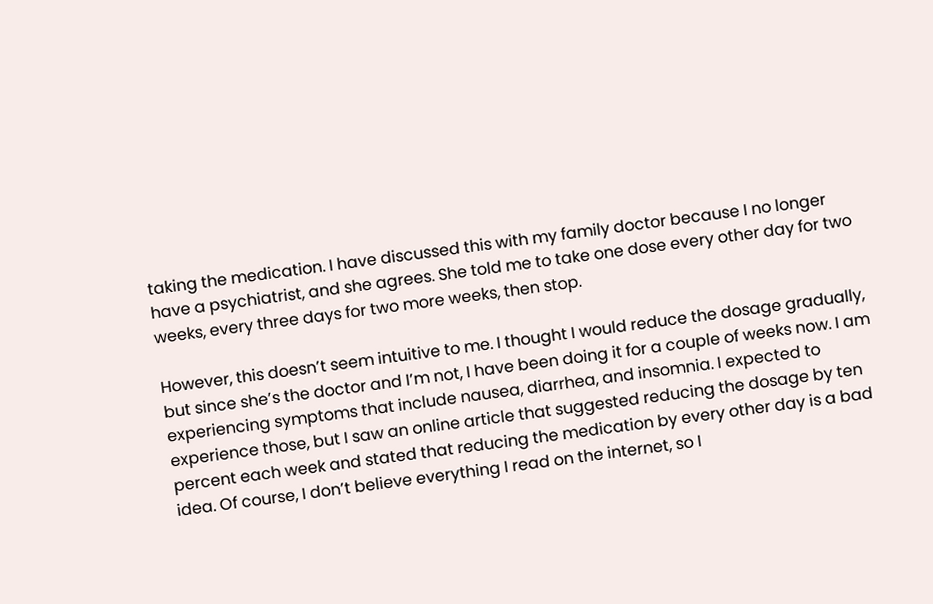taking the medication. I have discussed this with my family doctor because I no longer have a psychiatrist, and she agrees. She told me to take one dose every other day for two weeks, every three days for two more weeks, then stop.

However, this doesn’t seem intuitive to me. I thought I would reduce the dosage gradually, but since she’s the doctor and I’m not, I have been doing it for a couple of weeks now. I am experiencing symptoms that include nausea, diarrhea, and insomnia. I expected to experience those, but I saw an online article that suggested reducing the dosage by ten percent each week and stated that reducing the medication by every other day is a bad idea. Of course, I don’t believe everything I read on the internet, so I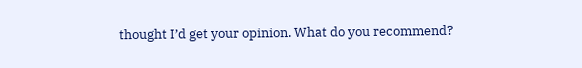thought I’d get your opinion. What do you recommend?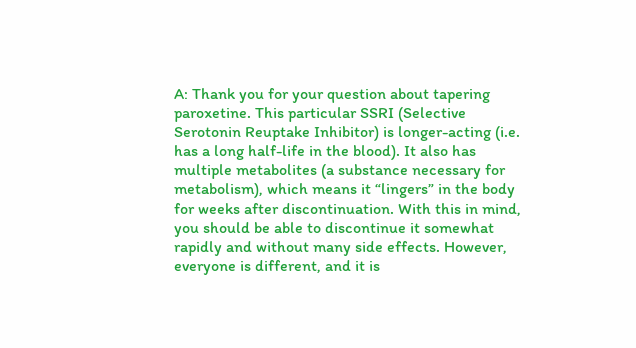A: Thank you for your question about tapering paroxetine. This particular SSRI (Selective Serotonin Reuptake Inhibitor) is longer-acting (i.e. has a long half-life in the blood). It also has multiple metabolites (a substance necessary for metabolism), which means it “lingers” in the body for weeks after discontinuation. With this in mind, you should be able to discontinue it somewhat rapidly and without many side effects. However, everyone is different, and it is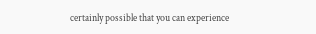certainly possible that you can experience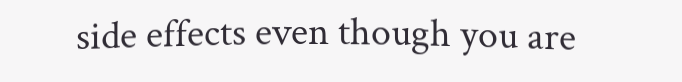side effects even though you are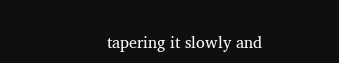tapering it slowly and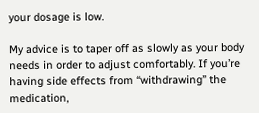your dosage is low.

My advice is to taper off as slowly as your body needs in order to adjust comfortably. If you’re having side effects from “withdrawing” the medication,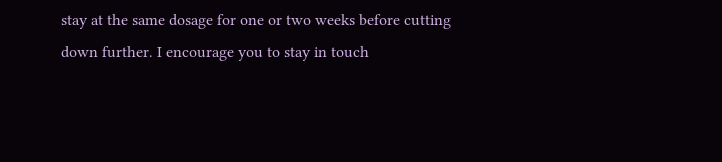stay at the same dosage for one or two weeks before cutting down further. I encourage you to stay in touch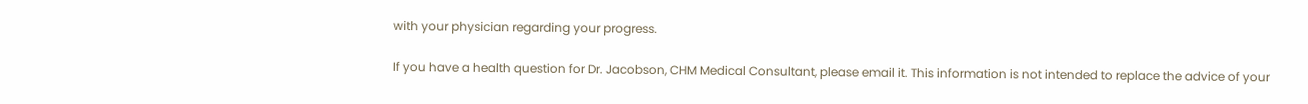with your physician regarding your progress.

If you have a health question for Dr. Jacobson, CHM Medical Consultant, please email it. This information is not intended to replace the advice of your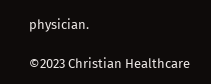physician.

©2023 Christian Healthcare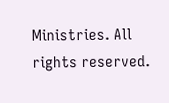Ministries. All rights reserved.